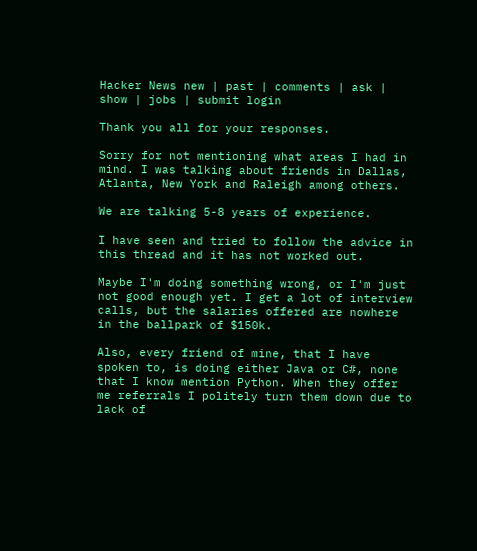Hacker News new | past | comments | ask | show | jobs | submit login

Thank you all for your responses.

Sorry for not mentioning what areas I had in mind. I was talking about friends in Dallas, Atlanta, New York and Raleigh among others.

We are talking 5-8 years of experience.

I have seen and tried to follow the advice in this thread and it has not worked out.

Maybe I'm doing something wrong, or I'm just not good enough yet. I get a lot of interview calls, but the salaries offered are nowhere in the ballpark of $150k.

Also, every friend of mine, that I have spoken to, is doing either Java or C#, none that I know mention Python. When they offer me referrals I politely turn them down due to lack of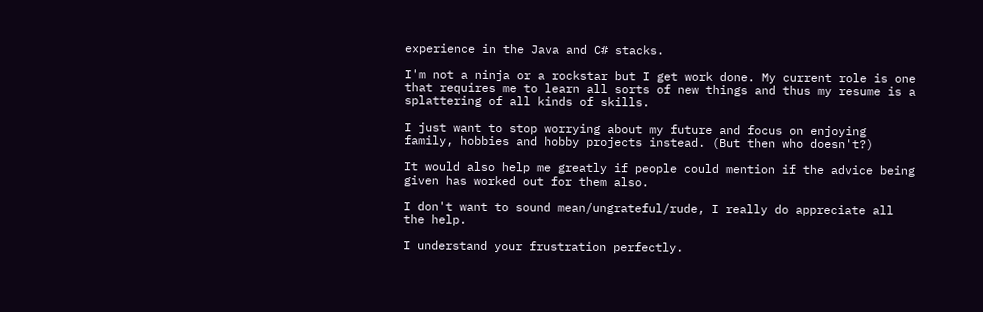experience in the Java and C# stacks.

I'm not a ninja or a rockstar but I get work done. My current role is one that requires me to learn all sorts of new things and thus my resume is a splattering of all kinds of skills.

I just want to stop worrying about my future and focus on enjoying family, hobbies and hobby projects instead. (But then who doesn't?)

It would also help me greatly if people could mention if the advice being given has worked out for them also.

I don't want to sound mean/ungrateful/rude, I really do appreciate all the help.

I understand your frustration perfectly.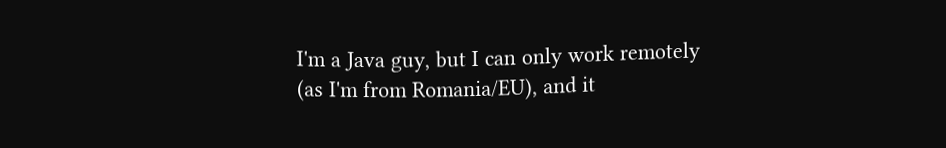I'm a Java guy, but I can only work remotely (as I'm from Romania/EU), and it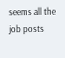seems all the job posts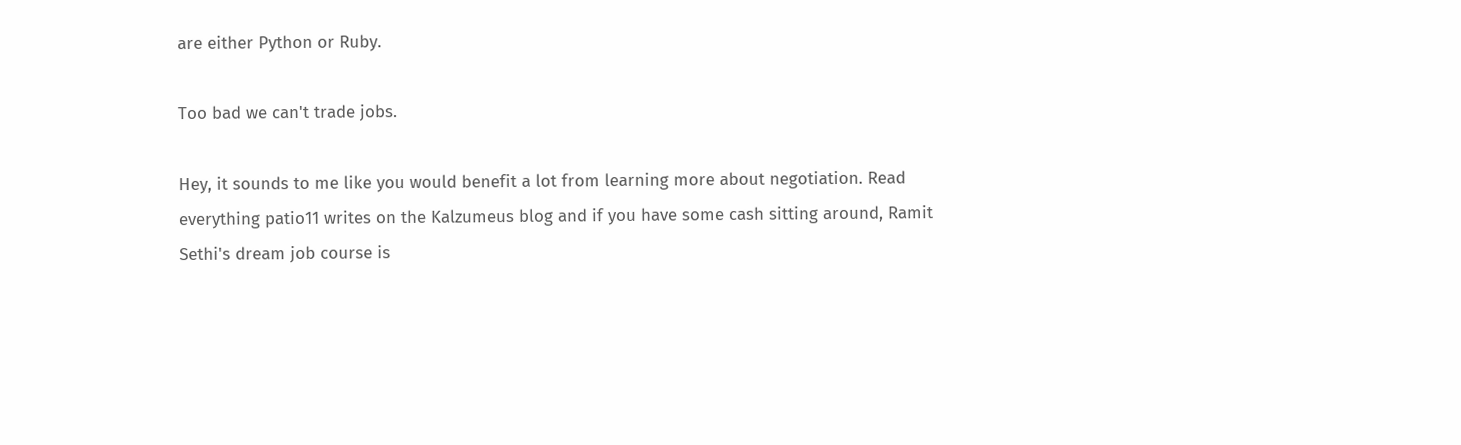are either Python or Ruby.

Too bad we can't trade jobs.

Hey, it sounds to me like you would benefit a lot from learning more about negotiation. Read everything patio11 writes on the Kalzumeus blog and if you have some cash sitting around, Ramit Sethi's dream job course is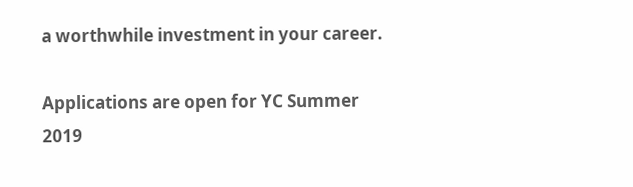a worthwhile investment in your career.

Applications are open for YC Summer 2019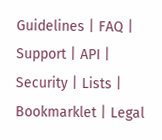Guidelines | FAQ | Support | API | Security | Lists | Bookmarklet | Legal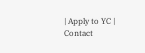| Apply to YC | Contact